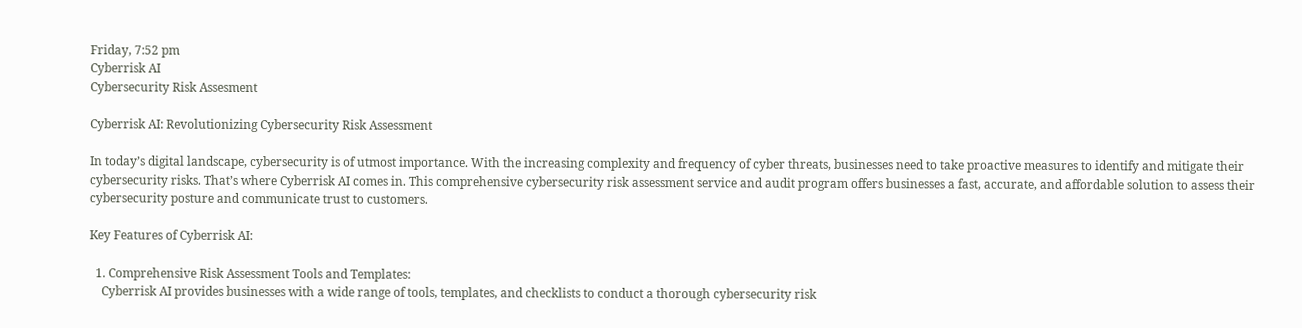Friday, 7:52 pm
Cyberrisk AI
Cybersecurity Risk Assesment

Cyberrisk AI: Revolutionizing Cybersecurity Risk Assessment

In today’s digital landscape, cybersecurity is of utmost importance. With the increasing complexity and frequency of cyber threats, businesses need to take proactive measures to identify and mitigate their cybersecurity risks. That’s where Cyberrisk AI comes in. This comprehensive cybersecurity risk assessment service and audit program offers businesses a fast, accurate, and affordable solution to assess their cybersecurity posture and communicate trust to customers.

Key Features of Cyberrisk AI:

  1. Comprehensive Risk Assessment Tools and Templates:
    Cyberrisk AI provides businesses with a wide range of tools, templates, and checklists to conduct a thorough cybersecurity risk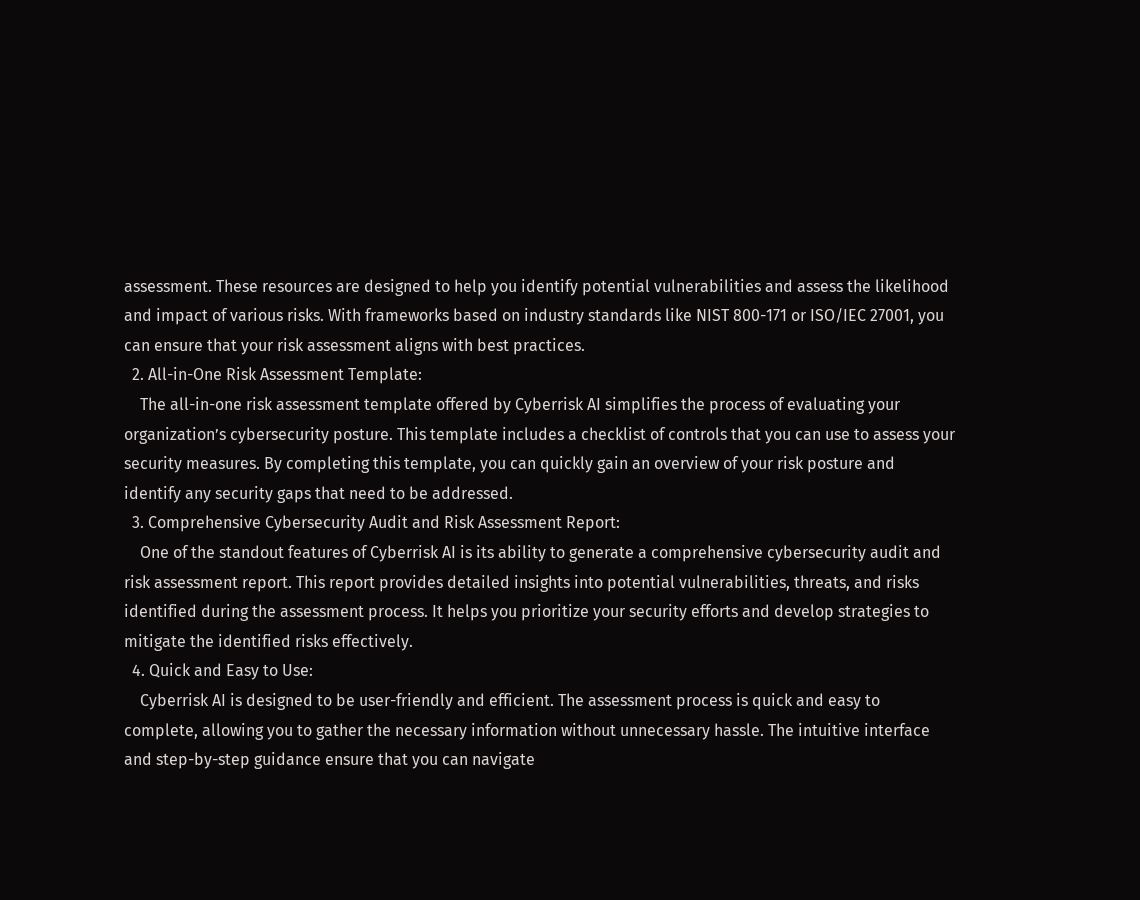assessment. These resources are designed to help you identify potential vulnerabilities and assess the likelihood and impact of various risks. With frameworks based on industry standards like NIST 800-171 or ISO/IEC 27001, you can ensure that your risk assessment aligns with best practices.
  2. All-in-One Risk Assessment Template:
    The all-in-one risk assessment template offered by Cyberrisk AI simplifies the process of evaluating your organization’s cybersecurity posture. This template includes a checklist of controls that you can use to assess your security measures. By completing this template, you can quickly gain an overview of your risk posture and identify any security gaps that need to be addressed.
  3. Comprehensive Cybersecurity Audit and Risk Assessment Report:
    One of the standout features of Cyberrisk AI is its ability to generate a comprehensive cybersecurity audit and risk assessment report. This report provides detailed insights into potential vulnerabilities, threats, and risks identified during the assessment process. It helps you prioritize your security efforts and develop strategies to mitigate the identified risks effectively.
  4. Quick and Easy to Use:
    Cyberrisk AI is designed to be user-friendly and efficient. The assessment process is quick and easy to complete, allowing you to gather the necessary information without unnecessary hassle. The intuitive interface and step-by-step guidance ensure that you can navigate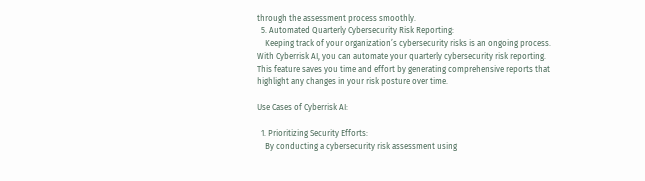through the assessment process smoothly.
  5. Automated Quarterly Cybersecurity Risk Reporting:
    Keeping track of your organization’s cybersecurity risks is an ongoing process. With Cyberrisk AI, you can automate your quarterly cybersecurity risk reporting. This feature saves you time and effort by generating comprehensive reports that highlight any changes in your risk posture over time.

Use Cases of Cyberrisk AI:

  1. Prioritizing Security Efforts:
    By conducting a cybersecurity risk assessment using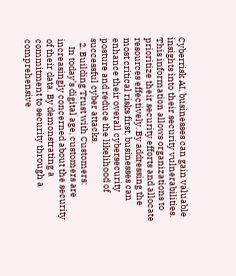Cyberrisk AI, businesses can gain valuable insights into their security vulnerabilities. This information allows organizations to prioritize their security efforts and allocate resources effectively. By addressing the most critical risks first, businesses can enhance their overall cybersecurity posture and reduce the likelihood of successful cyber attacks.
  2. Building Trust with Customers:
    In today’s digital age, customers are increasingly concerned about the security of their data. By demonstrating a commitment to security through a comprehensive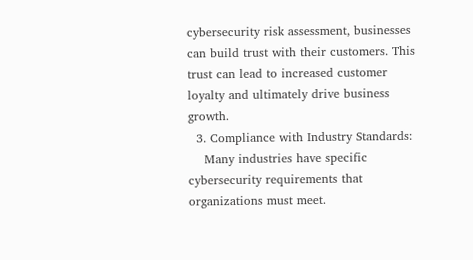cybersecurity risk assessment, businesses can build trust with their customers. This trust can lead to increased customer loyalty and ultimately drive business growth.
  3. Compliance with Industry Standards:
    Many industries have specific cybersecurity requirements that organizations must meet.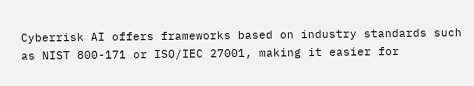Cyberrisk AI offers frameworks based on industry standards such as NIST 800-171 or ISO/IEC 27001, making it easier for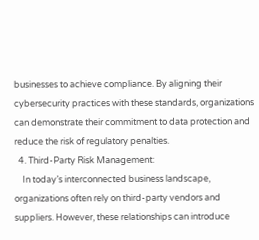businesses to achieve compliance. By aligning their cybersecurity practices with these standards, organizations can demonstrate their commitment to data protection and reduce the risk of regulatory penalties.
  4. Third-Party Risk Management:
    In today’s interconnected business landscape, organizations often rely on third-party vendors and suppliers. However, these relationships can introduce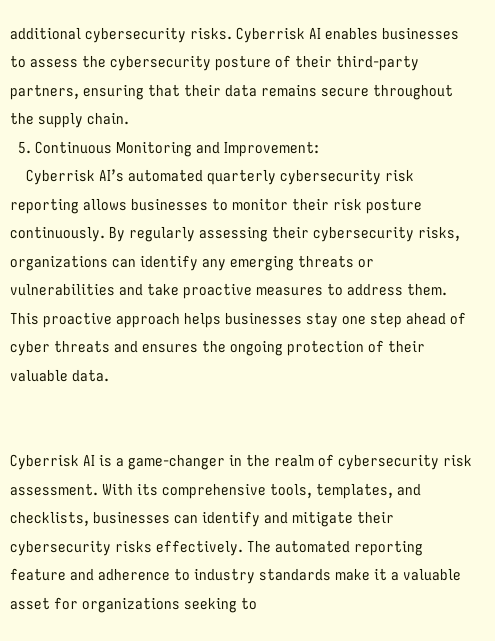additional cybersecurity risks. Cyberrisk AI enables businesses to assess the cybersecurity posture of their third-party partners, ensuring that their data remains secure throughout the supply chain.
  5. Continuous Monitoring and Improvement:
    Cyberrisk AI’s automated quarterly cybersecurity risk reporting allows businesses to monitor their risk posture continuously. By regularly assessing their cybersecurity risks, organizations can identify any emerging threats or vulnerabilities and take proactive measures to address them. This proactive approach helps businesses stay one step ahead of cyber threats and ensures the ongoing protection of their valuable data.


Cyberrisk AI is a game-changer in the realm of cybersecurity risk assessment. With its comprehensive tools, templates, and checklists, businesses can identify and mitigate their cybersecurity risks effectively. The automated reporting feature and adherence to industry standards make it a valuable asset for organizations seeking to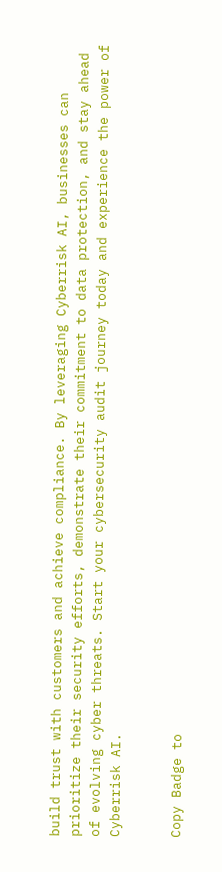build trust with customers and achieve compliance. By leveraging Cyberrisk AI, businesses can prioritize their security efforts, demonstrate their commitment to data protection, and stay ahead of evolving cyber threats. Start your cybersecurity audit journey today and experience the power of Cyberrisk AI.


Copy Badge to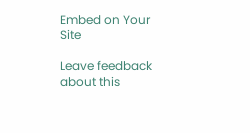Embed on Your Site

Leave feedback about this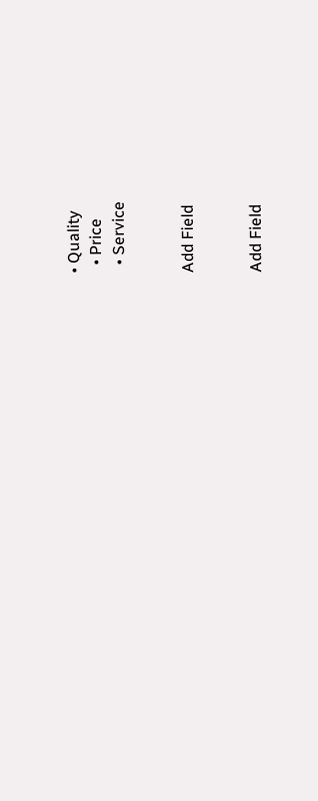• Quality
  • Price
  • Service


Add Field


Add Field